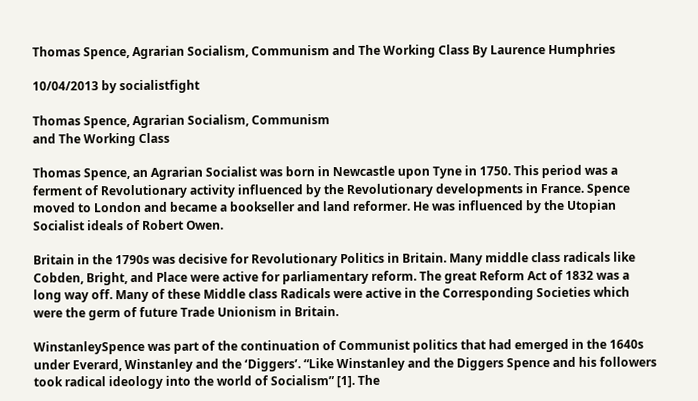Thomas Spence, Agrarian Socialism, Communism and The Working Class By Laurence Humphries

10/04/2013 by socialistfight

Thomas Spence, Agrarian Socialism, Communism
and The Working Class

Thomas Spence, an Agrarian Socialist was born in Newcastle upon Tyne in 1750. This period was a ferment of Revolutionary activity influenced by the Revolutionary developments in France. Spence moved to London and became a bookseller and land reformer. He was influenced by the Utopian Socialist ideals of Robert Owen.

Britain in the 1790s was decisive for Revolutionary Politics in Britain. Many middle class radicals like Cobden, Bright, and Place were active for parliamentary reform. The great Reform Act of 1832 was a long way off. Many of these Middle class Radicals were active in the Corresponding Societies which were the germ of future Trade Unionism in Britain.

WinstanleySpence was part of the continuation of Communist politics that had emerged in the 1640s under Everard, Winstanley and the ‘Diggers’. “Like Winstanley and the Diggers Spence and his followers took radical ideology into the world of Socialism” [1]. The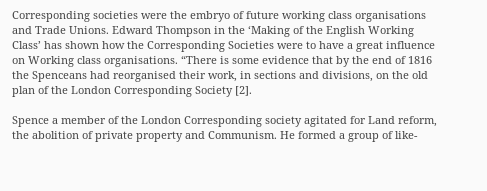Corresponding societies were the embryo of future working class organisations and Trade Unions. Edward Thompson in the ‘Making of the English Working Class’ has shown how the Corresponding Societies were to have a great influence on Working class organisations. “There is some evidence that by the end of 1816 the Spenceans had reorganised their work, in sections and divisions, on the old plan of the London Corresponding Society [2].

Spence a member of the London Corresponding society agitated for Land reform, the abolition of private property and Communism. He formed a group of like-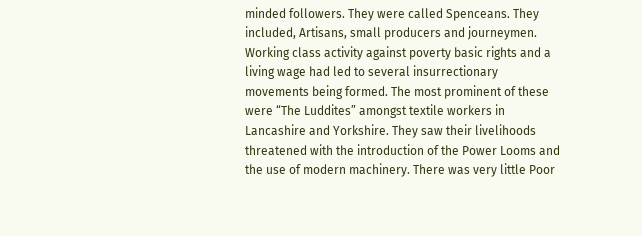minded followers. They were called Spenceans. They included, Artisans, small producers and journeymen. Working class activity against poverty basic rights and a living wage had led to several insurrectionary movements being formed. The most prominent of these were “The Luddites” amongst textile workers in Lancashire and Yorkshire. They saw their livelihoods threatened with the introduction of the Power Looms and the use of modern machinery. There was very little Poor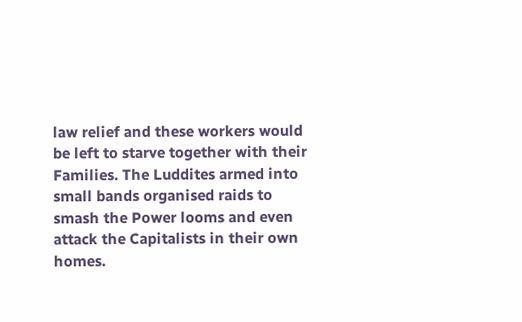law relief and these workers would be left to starve together with their Families. The Luddites armed into small bands organised raids to smash the Power looms and even attack the Capitalists in their own homes.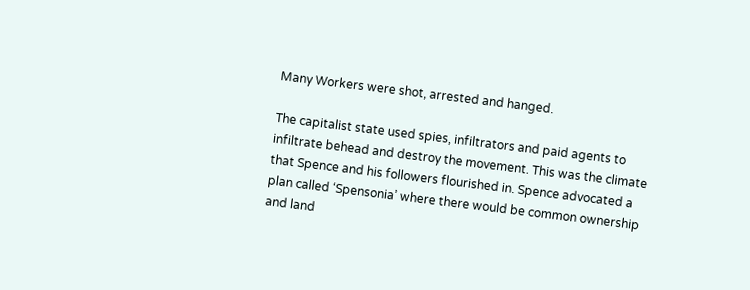Many Workers were shot, arrested and hanged.

The capitalist state used spies, infiltrators and paid agents to infiltrate behead and destroy the movement. This was the climate that Spence and his followers flourished in. Spence advocated a plan called ‘Spensonia’ where there would be common ownership and land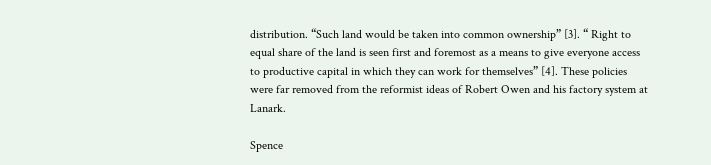distribution. “Such land would be taken into common ownership” [3]. “ Right to equal share of the land is seen first and foremost as a means to give everyone access to productive capital in which they can work for themselves” [4]. These policies were far removed from the reformist ideas of Robert Owen and his factory system at Lanark.

Spence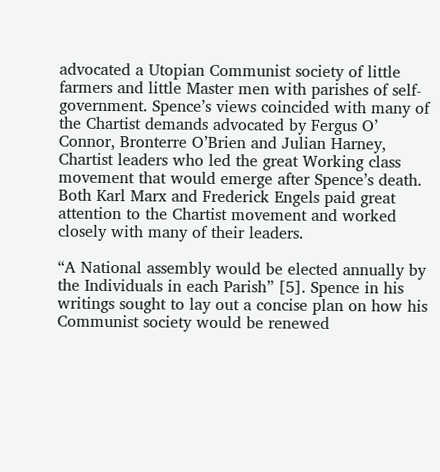advocated a Utopian Communist society of little farmers and little Master men with parishes of self-government. Spence’s views coincided with many of the Chartist demands advocated by Fergus O’ Connor, Bronterre O’Brien and Julian Harney, Chartist leaders who led the great Working class movement that would emerge after Spence’s death. Both Karl Marx and Frederick Engels paid great attention to the Chartist movement and worked closely with many of their leaders.

“A National assembly would be elected annually by the Individuals in each Parish” [5]. Spence in his writings sought to lay out a concise plan on how his Communist society would be renewed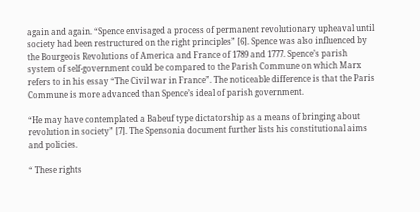again and again. “Spence envisaged a process of permanent revolutionary upheaval until society had been restructured on the right principles” [6]. Spence was also influenced by the Bourgeois Revolutions of America and France of 1789 and 1777. Spence’s parish system of self-government could be compared to the Parish Commune on which Marx refers to in his essay “The Civil war in France”. The noticeable difference is that the Paris Commune is more advanced than Spence’s ideal of parish government.

“He may have contemplated a Babeuf type dictatorship as a means of bringing about revolution in society” [7]. The Spensonia document further lists his constitutional aims and policies.

“ These rights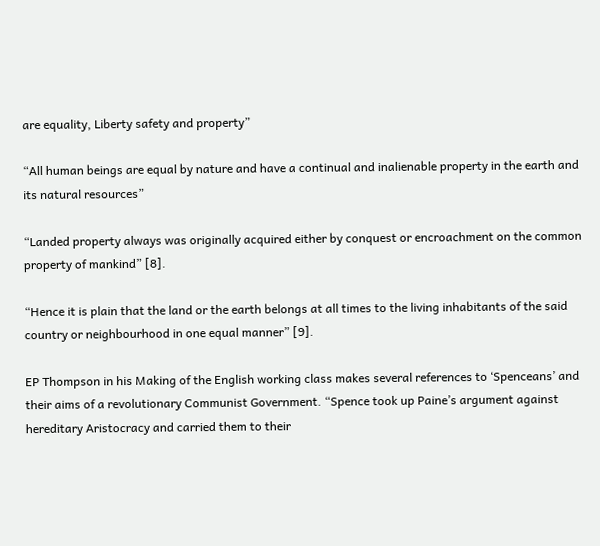are equality, Liberty safety and property”

“All human beings are equal by nature and have a continual and inalienable property in the earth and its natural resources”

“Landed property always was originally acquired either by conquest or encroachment on the common property of mankind” [8].

“Hence it is plain that the land or the earth belongs at all times to the living inhabitants of the said country or neighbourhood in one equal manner” [9].

EP Thompson in his Making of the English working class makes several references to ‘Spenceans’ and their aims of a revolutionary Communist Government. “Spence took up Paine’s argument against hereditary Aristocracy and carried them to their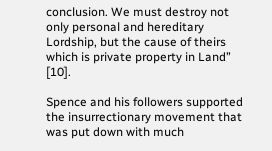conclusion. We must destroy not only personal and hereditary Lordship, but the cause of theirs which is private property in Land” [10].

Spence and his followers supported the insurrectionary movement that was put down with much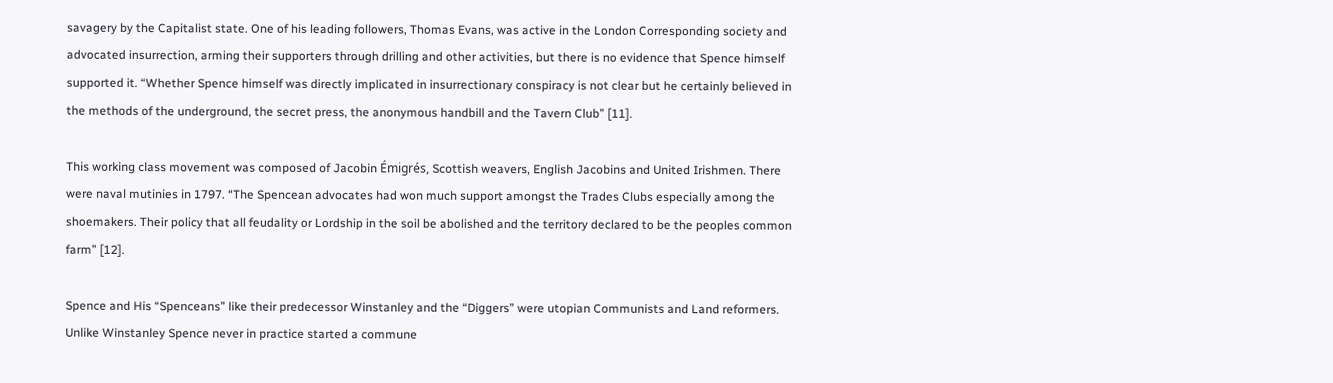savagery by the Capitalist state. One of his leading followers, Thomas Evans, was active in the London Corresponding society and advocated insurrection, arming their supporters through drilling and other activities, but there is no evidence that Spence himself supported it. “Whether Spence himself was directly implicated in insurrectionary conspiracy is not clear but he certainly believed in the methods of the underground, the secret press, the anonymous handbill and the Tavern Club” [11].

This working class movement was composed of Jacobin Émigrés, Scottish weavers, English Jacobins and United Irishmen. There were naval mutinies in 1797. “The Spencean advocates had won much support amongst the Trades Clubs especially among the shoemakers. Their policy that all feudality or Lordship in the soil be abolished and the territory declared to be the peoples common farm” [12].

Spence and His “Spenceans” like their predecessor Winstanley and the “Diggers” were utopian Communists and Land reformers. Unlike Winstanley Spence never in practice started a commune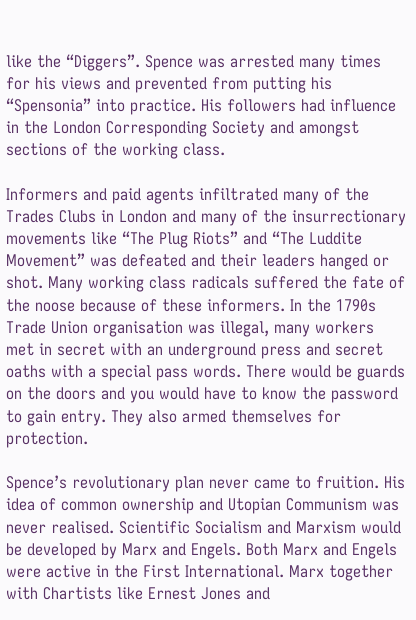like the “Diggers”. Spence was arrested many times for his views and prevented from putting his “Spensonia” into practice. His followers had influence in the London Corresponding Society and amongst sections of the working class.

Informers and paid agents infiltrated many of the Trades Clubs in London and many of the insurrectionary movements like “The Plug Riots” and “The Luddite Movement” was defeated and their leaders hanged or shot. Many working class radicals suffered the fate of the noose because of these informers. In the 1790s Trade Union organisation was illegal, many workers met in secret with an underground press and secret oaths with a special pass words. There would be guards on the doors and you would have to know the password to gain entry. They also armed themselves for protection.

Spence’s revolutionary plan never came to fruition. His idea of common ownership and Utopian Communism was never realised. Scientific Socialism and Marxism would be developed by Marx and Engels. Both Marx and Engels were active in the First International. Marx together with Chartists like Ernest Jones and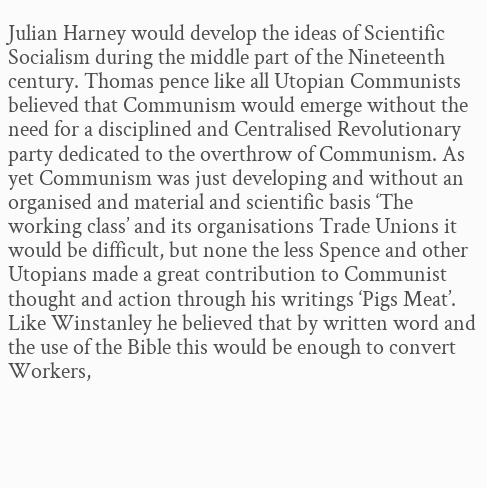Julian Harney would develop the ideas of Scientific Socialism during the middle part of the Nineteenth century. Thomas pence like all Utopian Communists believed that Communism would emerge without the need for a disciplined and Centralised Revolutionary party dedicated to the overthrow of Communism. As yet Communism was just developing and without an organised and material and scientific basis ‘The working class’ and its organisations Trade Unions it would be difficult, but none the less Spence and other Utopians made a great contribution to Communist thought and action through his writings ‘Pigs Meat’. Like Winstanley he believed that by written word and the use of the Bible this would be enough to convert Workers,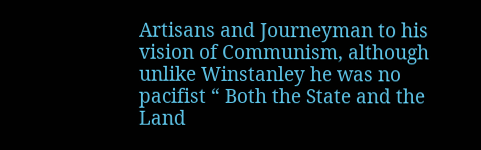Artisans and Journeyman to his vision of Communism, although unlike Winstanley he was no pacifist “ Both the State and the Land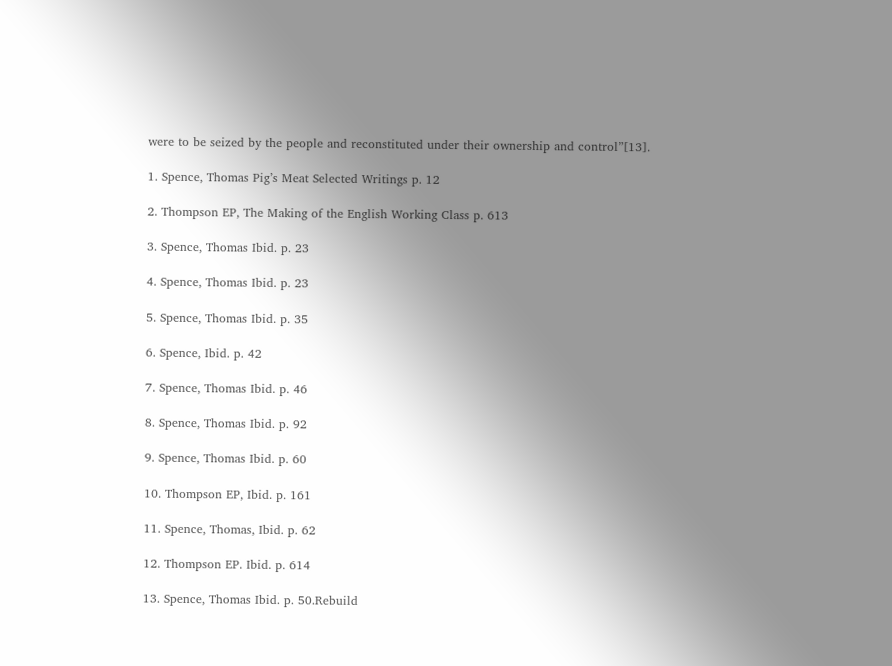were to be seized by the people and reconstituted under their ownership and control”[13].

1. Spence, Thomas Pig’s Meat Selected Writings p. 12

2. Thompson EP, The Making of the English Working Class p. 613

3. Spence, Thomas Ibid. p. 23

4. Spence, Thomas Ibid. p. 23

5. Spence, Thomas Ibid. p. 35

6. Spence, Ibid. p. 42

7. Spence, Thomas Ibid. p. 46

8. Spence, Thomas Ibid. p. 92

9. Spence, Thomas Ibid. p. 60

10. Thompson EP, Ibid. p. 161

11. Spence, Thomas, Ibid. p. 62

12. Thompson EP. Ibid. p. 614

13. Spence, Thomas Ibid. p. 50.Rebuild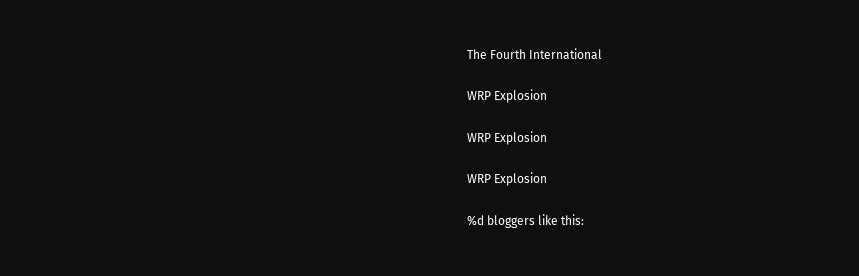The Fourth International

WRP Explosion

WRP Explosion

WRP Explosion

%d bloggers like this: